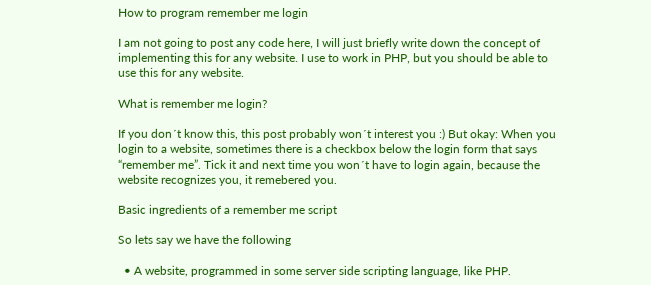How to program remember me login

I am not going to post any code here, I will just briefly write down the concept of implementing this for any website. I use to work in PHP, but you should be able to use this for any website.

What is remember me login?

If you don´t know this, this post probably won´t interest you :) But okay: When you login to a website, sometimes there is a checkbox below the login form that says “remember me”. Tick it and next time you won´t have to login again, because the website recognizes you, it remebered you.

Basic ingredients of a remember me script

So lets say we have the following

  • A website, programmed in some server side scripting language, like PHP.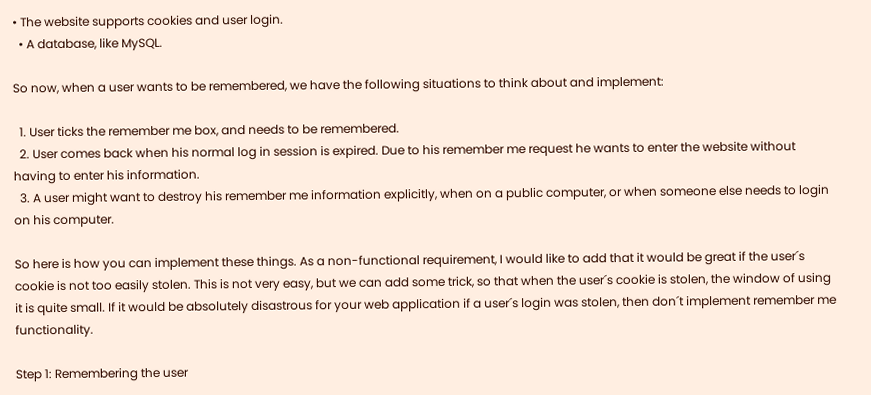• The website supports cookies and user login.
  • A database, like MySQL.

So now, when a user wants to be remembered, we have the following situations to think about and implement:

  1. User ticks the remember me box, and needs to be remembered.
  2. User comes back when his normal log in session is expired. Due to his remember me request he wants to enter the website without having to enter his information.
  3. A user might want to destroy his remember me information explicitly, when on a public computer, or when someone else needs to login on his computer.

So here is how you can implement these things. As a non-functional requirement, I would like to add that it would be great if the user´s cookie is not too easily stolen. This is not very easy, but we can add some trick, so that when the user´s cookie is stolen, the window of using it is quite small. If it would be absolutely disastrous for your web application if a user´s login was stolen, then don´t implement remember me functionality.

Step 1: Remembering the user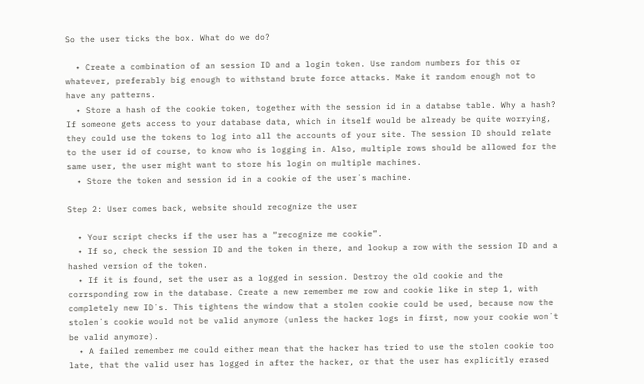So the user ticks the box. What do we do?

  • Create a combination of an session ID and a login token. Use random numbers for this or whatever, preferably big enough to withstand brute force attacks. Make it random enough not to have any patterns.
  • Store a hash of the cookie token, together with the session id in a databse table. Why a hash? If someone gets access to your database data, which in itself would be already be quite worrying, they could use the tokens to log into all the accounts of your site. The session ID should relate to the user id of course, to know who is logging in. Also, multiple rows should be allowed for the same user, the user might want to store his login on multiple machines.
  • Store the token and session id in a cookie of the user´s machine.

Step 2: User comes back, website should recognize the user

  • Your script checks if the user has a “recognize me cookie”.
  • If so, check the session ID and the token in there, and lookup a row with the session ID and a hashed version of the token.
  • If it is found, set the user as a logged in session. Destroy the old cookie and the corrsponding row in the database. Create a new remember me row and cookie like in step 1, with completely new ID´s. This tightens the window that a stolen cookie could be used, because now the stolen´s cookie would not be valid anymore (unless the hacker logs in first, now your cookie won´t be valid anymore).
  • A failed remember me could either mean that the hacker has tried to use the stolen cookie too late, that the valid user has logged in after the hacker, or that the user has explicitly erased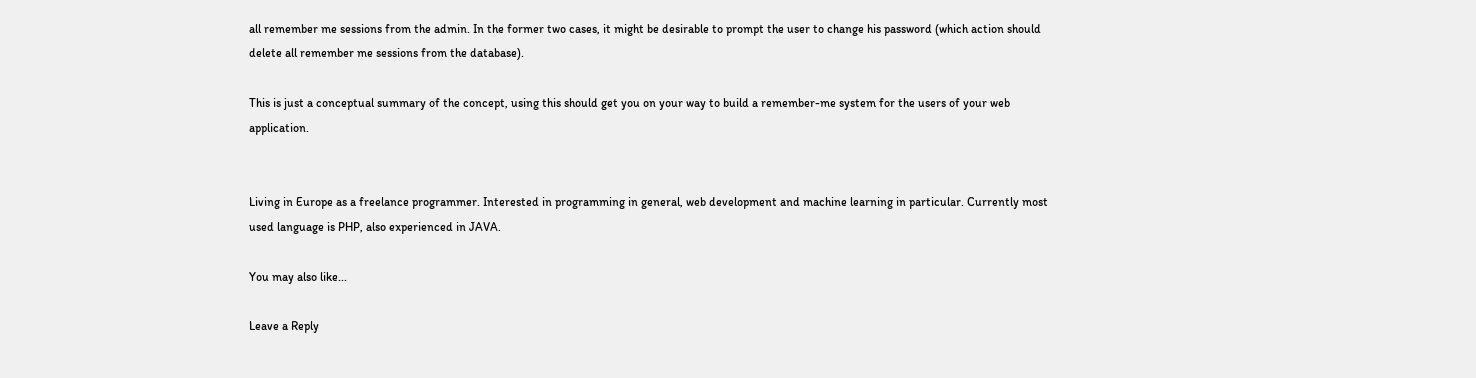all remember me sessions from the admin. In the former two cases, it might be desirable to prompt the user to change his password (which action should delete all remember me sessions from the database).

This is just a conceptual summary of the concept, using this should get you on your way to build a remember-me system for the users of your web application.


Living in Europe as a freelance programmer. Interested in programming in general, web development and machine learning in particular. Currently most used language is PHP, also experienced in JAVA.

You may also like...

Leave a Reply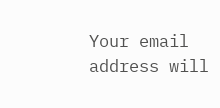Your email address will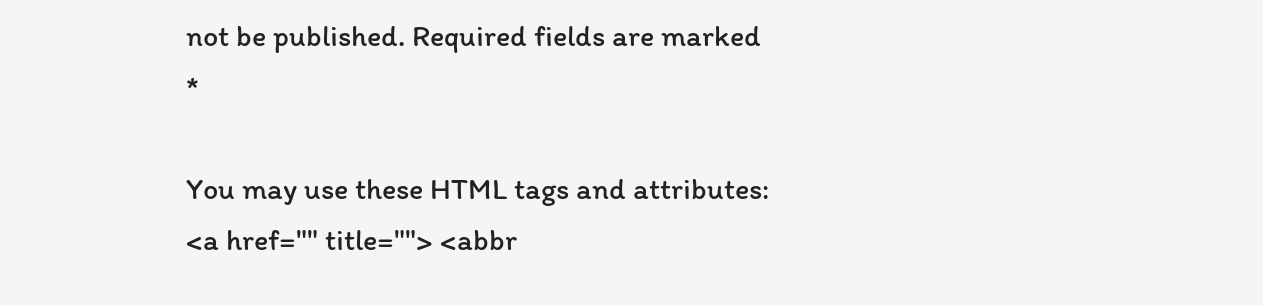not be published. Required fields are marked *

You may use these HTML tags and attributes: <a href="" title=""> <abbr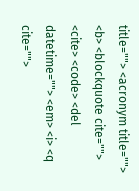title=""> <acronym title=""> <b> <blockquote cite=""> <cite> <code> <del datetime=""> <em> <i> <q cite="">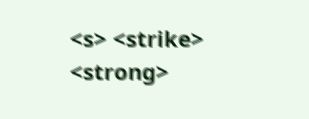<s> <strike> <strong>